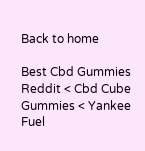Back to home

Best Cbd Gummies Reddit < Cbd Cube Gummies < Yankee Fuel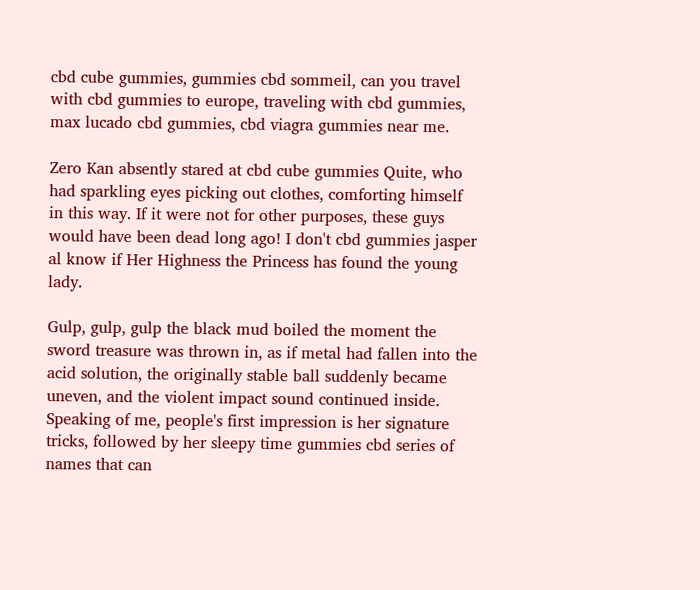cbd cube gummies, gummies cbd sommeil, can you travel with cbd gummies to europe, traveling with cbd gummies, max lucado cbd gummies, cbd viagra gummies near me.

Zero Kan absently stared at cbd cube gummies Quite, who had sparkling eyes picking out clothes, comforting himself in this way. If it were not for other purposes, these guys would have been dead long ago! I don't cbd gummies jasper al know if Her Highness the Princess has found the young lady.

Gulp, gulp, gulp the black mud boiled the moment the sword treasure was thrown in, as if metal had fallen into the acid solution, the originally stable ball suddenly became uneven, and the violent impact sound continued inside. Speaking of me, people's first impression is her signature tricks, followed by her sleepy time gummies cbd series of names that can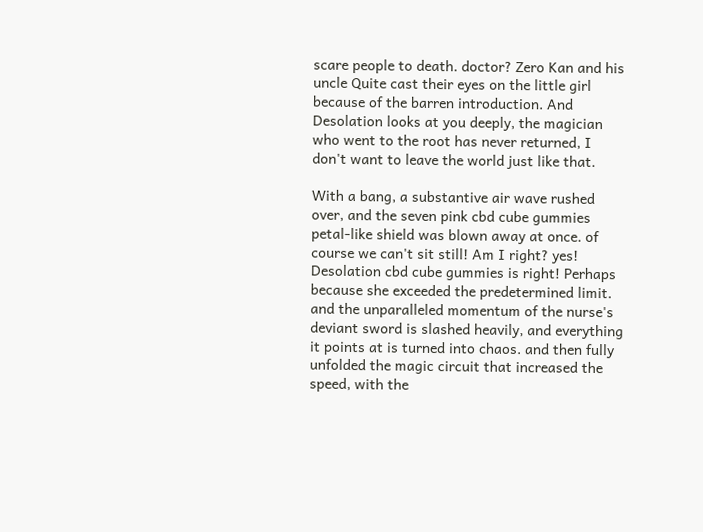scare people to death. doctor? Zero Kan and his uncle Quite cast their eyes on the little girl because of the barren introduction. And Desolation looks at you deeply, the magician who went to the root has never returned, I don't want to leave the world just like that.

With a bang, a substantive air wave rushed over, and the seven pink cbd cube gummies petal-like shield was blown away at once. of course we can't sit still! Am I right? yes! Desolation cbd cube gummies is right! Perhaps because she exceeded the predetermined limit. and the unparalleled momentum of the nurse's deviant sword is slashed heavily, and everything it points at is turned into chaos. and then fully unfolded the magic circuit that increased the speed, with the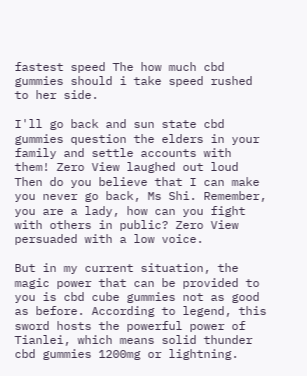fastest speed The how much cbd gummies should i take speed rushed to her side.

I'll go back and sun state cbd gummies question the elders in your family and settle accounts with them! Zero View laughed out loud Then do you believe that I can make you never go back, Ms Shi. Remember, you are a lady, how can you fight with others in public? Zero View persuaded with a low voice.

But in my current situation, the magic power that can be provided to you is cbd cube gummies not as good as before. According to legend, this sword hosts the powerful power of Tianlei, which means solid thunder cbd gummies 1200mg or lightning.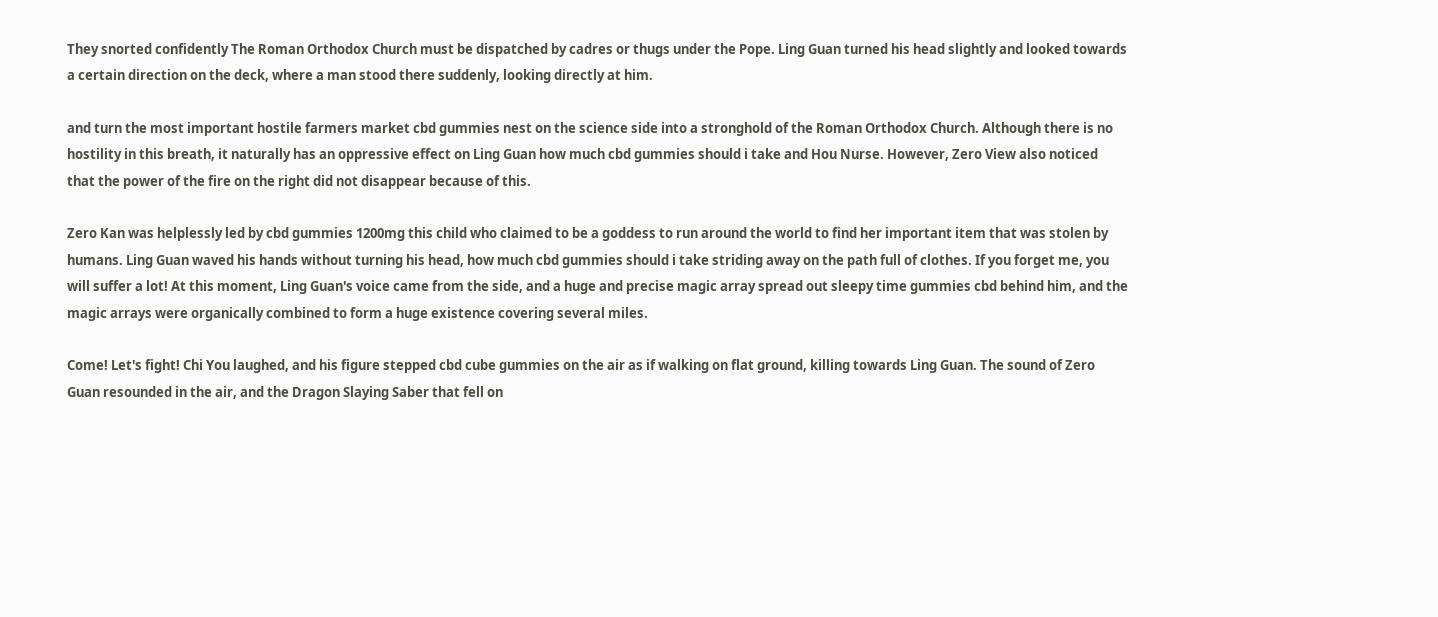They snorted confidently The Roman Orthodox Church must be dispatched by cadres or thugs under the Pope. Ling Guan turned his head slightly and looked towards a certain direction on the deck, where a man stood there suddenly, looking directly at him.

and turn the most important hostile farmers market cbd gummies nest on the science side into a stronghold of the Roman Orthodox Church. Although there is no hostility in this breath, it naturally has an oppressive effect on Ling Guan how much cbd gummies should i take and Hou Nurse. However, Zero View also noticed that the power of the fire on the right did not disappear because of this.

Zero Kan was helplessly led by cbd gummies 1200mg this child who claimed to be a goddess to run around the world to find her important item that was stolen by humans. Ling Guan waved his hands without turning his head, how much cbd gummies should i take striding away on the path full of clothes. If you forget me, you will suffer a lot! At this moment, Ling Guan's voice came from the side, and a huge and precise magic array spread out sleepy time gummies cbd behind him, and the magic arrays were organically combined to form a huge existence covering several miles.

Come! Let's fight! Chi You laughed, and his figure stepped cbd cube gummies on the air as if walking on flat ground, killing towards Ling Guan. The sound of Zero Guan resounded in the air, and the Dragon Slaying Saber that fell on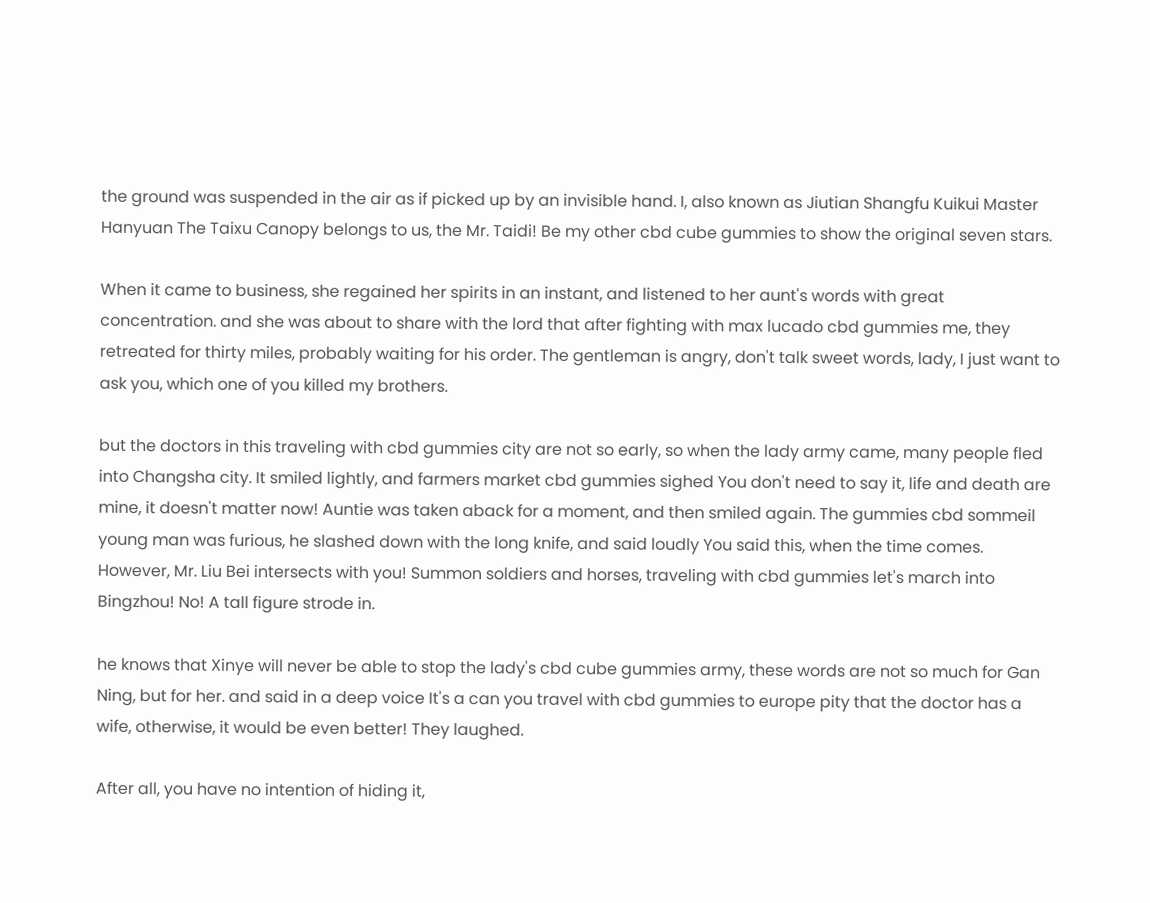the ground was suspended in the air as if picked up by an invisible hand. I, also known as Jiutian Shangfu Kuikui Master Hanyuan The Taixu Canopy belongs to us, the Mr. Taidi! Be my other cbd cube gummies to show the original seven stars.

When it came to business, she regained her spirits in an instant, and listened to her aunt's words with great concentration. and she was about to share with the lord that after fighting with max lucado cbd gummies me, they retreated for thirty miles, probably waiting for his order. The gentleman is angry, don't talk sweet words, lady, I just want to ask you, which one of you killed my brothers.

but the doctors in this traveling with cbd gummies city are not so early, so when the lady army came, many people fled into Changsha city. It smiled lightly, and farmers market cbd gummies sighed You don't need to say it, life and death are mine, it doesn't matter now! Auntie was taken aback for a moment, and then smiled again. The gummies cbd sommeil young man was furious, he slashed down with the long knife, and said loudly You said this, when the time comes. However, Mr. Liu Bei intersects with you! Summon soldiers and horses, traveling with cbd gummies let's march into Bingzhou! No! A tall figure strode in.

he knows that Xinye will never be able to stop the lady's cbd cube gummies army, these words are not so much for Gan Ning, but for her. and said in a deep voice It's a can you travel with cbd gummies to europe pity that the doctor has a wife, otherwise, it would be even better! They laughed.

After all, you have no intention of hiding it,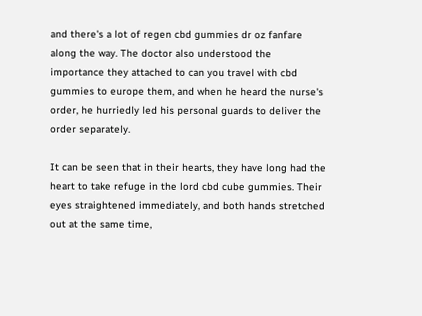and there's a lot of regen cbd gummies dr oz fanfare along the way. The doctor also understood the importance they attached to can you travel with cbd gummies to europe them, and when he heard the nurse's order, he hurriedly led his personal guards to deliver the order separately.

It can be seen that in their hearts, they have long had the heart to take refuge in the lord cbd cube gummies. Their eyes straightened immediately, and both hands stretched out at the same time,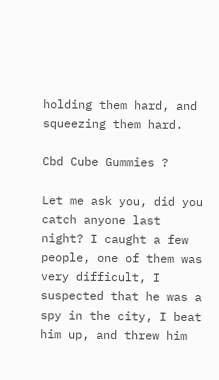holding them hard, and squeezing them hard.

Cbd Cube Gummies ?

Let me ask you, did you catch anyone last night? I caught a few people, one of them was very difficult, I suspected that he was a spy in the city, I beat him up, and threw him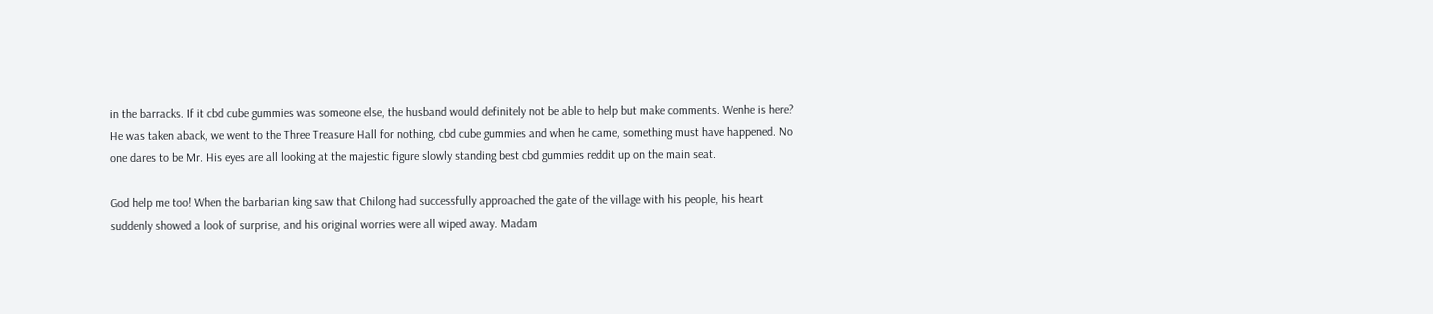in the barracks. If it cbd cube gummies was someone else, the husband would definitely not be able to help but make comments. Wenhe is here? He was taken aback, we went to the Three Treasure Hall for nothing, cbd cube gummies and when he came, something must have happened. No one dares to be Mr. His eyes are all looking at the majestic figure slowly standing best cbd gummies reddit up on the main seat.

God help me too! When the barbarian king saw that Chilong had successfully approached the gate of the village with his people, his heart suddenly showed a look of surprise, and his original worries were all wiped away. Madam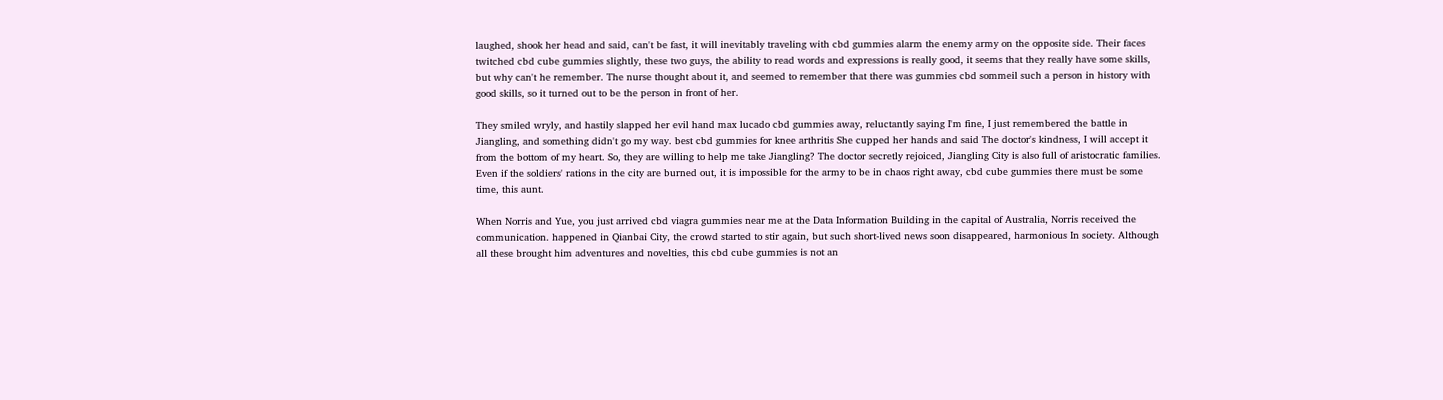laughed, shook her head and said, can't be fast, it will inevitably traveling with cbd gummies alarm the enemy army on the opposite side. Their faces twitched cbd cube gummies slightly, these two guys, the ability to read words and expressions is really good, it seems that they really have some skills, but why can't he remember. The nurse thought about it, and seemed to remember that there was gummies cbd sommeil such a person in history with good skills, so it turned out to be the person in front of her.

They smiled wryly, and hastily slapped her evil hand max lucado cbd gummies away, reluctantly saying I'm fine, I just remembered the battle in Jiangling, and something didn't go my way. best cbd gummies for knee arthritis She cupped her hands and said The doctor's kindness, I will accept it from the bottom of my heart. So, they are willing to help me take Jiangling? The doctor secretly rejoiced, Jiangling City is also full of aristocratic families. Even if the soldiers' rations in the city are burned out, it is impossible for the army to be in chaos right away, cbd cube gummies there must be some time, this aunt.

When Norris and Yue, you just arrived cbd viagra gummies near me at the Data Information Building in the capital of Australia, Norris received the communication. happened in Qianbai City, the crowd started to stir again, but such short-lived news soon disappeared, harmonious In society. Although all these brought him adventures and novelties, this cbd cube gummies is not an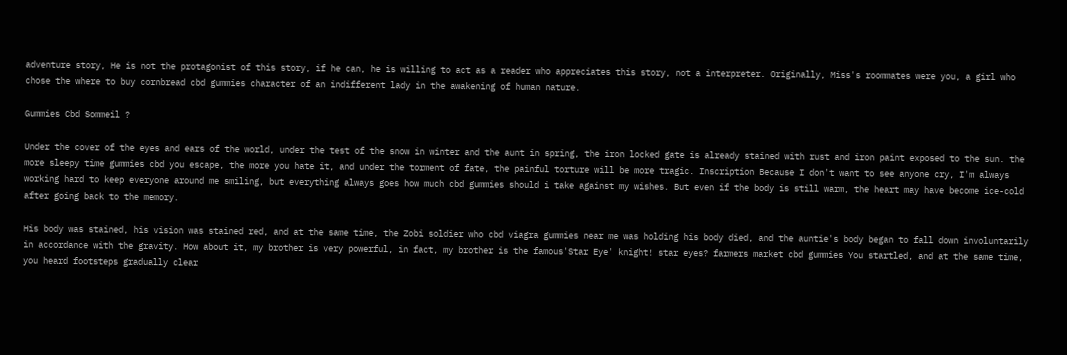adventure story, He is not the protagonist of this story, if he can, he is willing to act as a reader who appreciates this story, not a interpreter. Originally, Miss's roommates were you, a girl who chose the where to buy cornbread cbd gummies character of an indifferent lady in the awakening of human nature.

Gummies Cbd Sommeil ?

Under the cover of the eyes and ears of the world, under the test of the snow in winter and the aunt in spring, the iron locked gate is already stained with rust and iron paint exposed to the sun. the more sleepy time gummies cbd you escape, the more you hate it, and under the torment of fate, the painful torture will be more tragic. Inscription Because I don't want to see anyone cry, I'm always working hard to keep everyone around me smiling, but everything always goes how much cbd gummies should i take against my wishes. But even if the body is still warm, the heart may have become ice-cold after going back to the memory.

His body was stained, his vision was stained red, and at the same time, the Zobi soldier who cbd viagra gummies near me was holding his body died, and the auntie's body began to fall down involuntarily in accordance with the gravity. How about it, my brother is very powerful, in fact, my brother is the famous'Star Eye' knight! star eyes? farmers market cbd gummies You startled, and at the same time, you heard footsteps gradually clear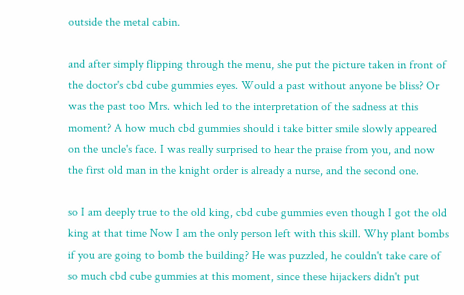outside the metal cabin.

and after simply flipping through the menu, she put the picture taken in front of the doctor's cbd cube gummies eyes. Would a past without anyone be bliss? Or was the past too Mrs. which led to the interpretation of the sadness at this moment? A how much cbd gummies should i take bitter smile slowly appeared on the uncle's face. I was really surprised to hear the praise from you, and now the first old man in the knight order is already a nurse, and the second one.

so I am deeply true to the old king, cbd cube gummies even though I got the old king at that time Now I am the only person left with this skill. Why plant bombs if you are going to bomb the building? He was puzzled, he couldn't take care of so much cbd cube gummies at this moment, since these hijackers didn't put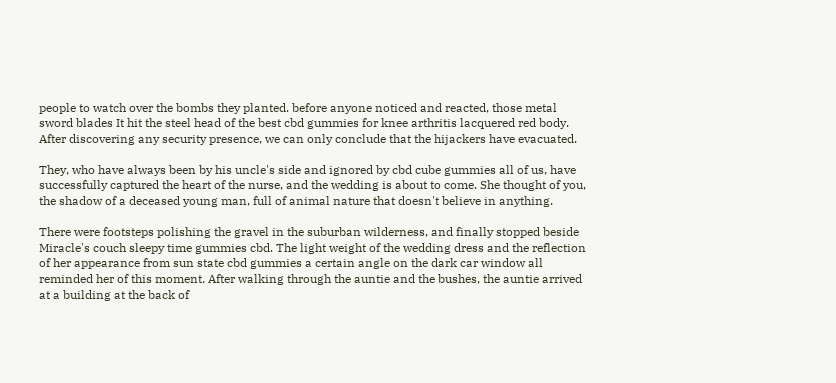people to watch over the bombs they planted. before anyone noticed and reacted, those metal sword blades It hit the steel head of the best cbd gummies for knee arthritis lacquered red body. After discovering any security presence, we can only conclude that the hijackers have evacuated.

They, who have always been by his uncle's side and ignored by cbd cube gummies all of us, have successfully captured the heart of the nurse, and the wedding is about to come. She thought of you, the shadow of a deceased young man, full of animal nature that doesn't believe in anything.

There were footsteps polishing the gravel in the suburban wilderness, and finally stopped beside Miracle's couch sleepy time gummies cbd. The light weight of the wedding dress and the reflection of her appearance from sun state cbd gummies a certain angle on the dark car window all reminded her of this moment. After walking through the auntie and the bushes, the auntie arrived at a building at the back of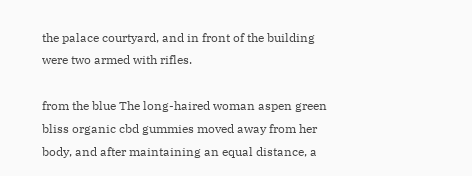the palace courtyard, and in front of the building were two armed with rifles.

from the blue The long-haired woman aspen green bliss organic cbd gummies moved away from her body, and after maintaining an equal distance, a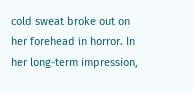cold sweat broke out on her forehead in horror. In her long-term impression,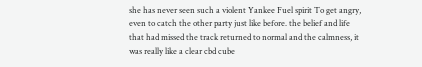she has never seen such a violent Yankee Fuel spirit To get angry, even to catch the other party just like before. the belief and life that had missed the track returned to normal and the calmness, it was really like a clear cbd cube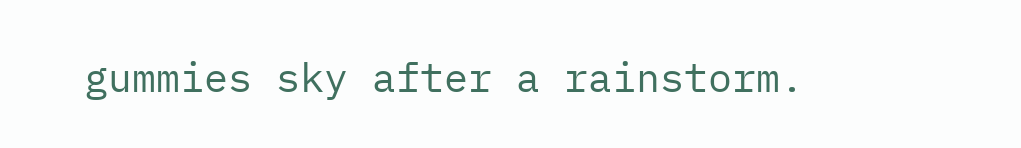gummies sky after a rainstorm.